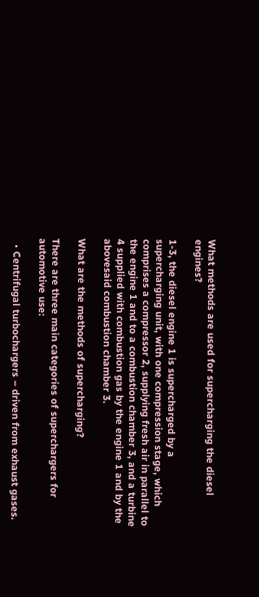What methods are used for supercharging the diesel engines?

1-3, the diesel engine 1 is supercharged by a supercharging unit, with one compression stage, which comprises a compressor 2, supplying fresh air in parallel to the engine 1 and to a combustion chamber 3, and a turbine 4 supplied with combustion gas by the engine 1 and by the abovesaid combustion chamber 3.

What are the methods of supercharging?

There are three main categories of superchargers for automotive use:

  • Centrifugal turbochargers – driven from exhaust gases.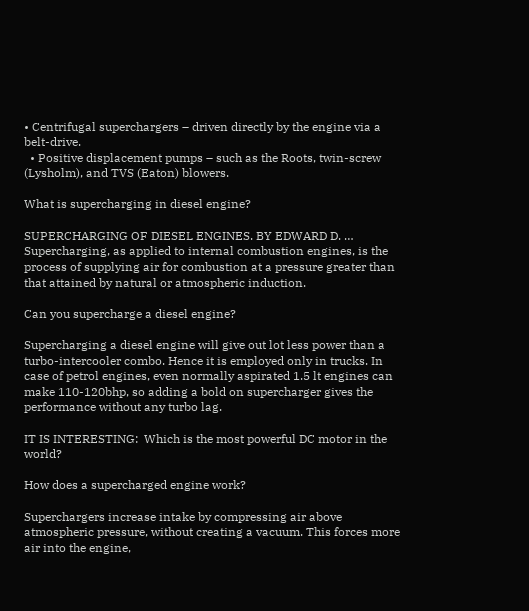• Centrifugal superchargers – driven directly by the engine via a belt-drive.
  • Positive displacement pumps – such as the Roots, twin-screw (Lysholm), and TVS (Eaton) blowers.

What is supercharging in diesel engine?

SUPERCHARGING OF DIESEL ENGINES. BY EDWARD D. … Supercharging, as applied to internal combustion engines, is the process of supplying air for combustion at a pressure greater than that attained by natural or atmospheric induction.

Can you supercharge a diesel engine?

Supercharging a diesel engine will give out lot less power than a turbo-intercooler combo. Hence it is employed only in trucks. In case of petrol engines, even normally aspirated 1.5 lt engines can make 110-120bhp, so adding a bold on supercharger gives the performance without any turbo lag.

IT IS INTERESTING:  Which is the most powerful DC motor in the world?

How does a supercharged engine work?

Superchargers increase intake by compressing air above atmospheric pressure, without creating a vacuum. This forces more air into the engine,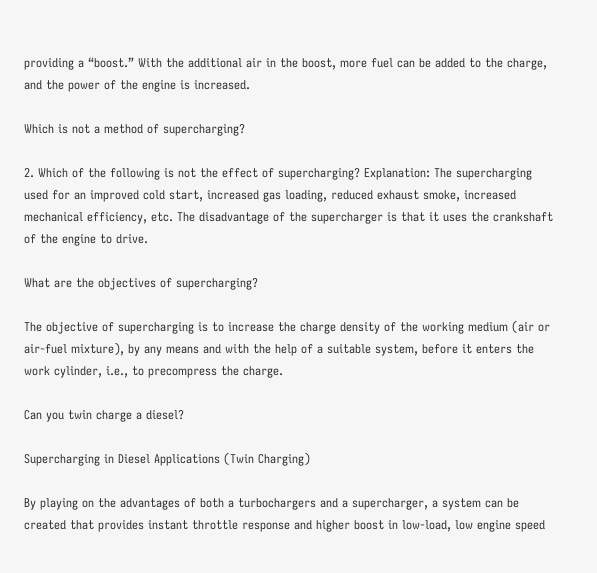providing a “boost.” With the additional air in the boost, more fuel can be added to the charge, and the power of the engine is increased.

Which is not a method of supercharging?

2. Which of the following is not the effect of supercharging? Explanation: The supercharging used for an improved cold start, increased gas loading, reduced exhaust smoke, increased mechanical efficiency, etc. The disadvantage of the supercharger is that it uses the crankshaft of the engine to drive.

What are the objectives of supercharging?

The objective of supercharging is to increase the charge density of the working medium (air or air-fuel mixture), by any means and with the help of a suitable system, before it enters the work cylinder, i.e., to precompress the charge.

Can you twin charge a diesel?

Supercharging in Diesel Applications (Twin Charging)

By playing on the advantages of both a turbochargers and a supercharger, a system can be created that provides instant throttle response and higher boost in low-load, low engine speed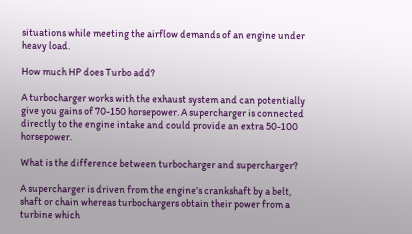situations while meeting the airflow demands of an engine under heavy load.

How much HP does Turbo add?

A turbocharger works with the exhaust system and can potentially give you gains of 70-150 horsepower. A supercharger is connected directly to the engine intake and could provide an extra 50-100 horsepower.

What is the difference between turbocharger and supercharger?

A supercharger is driven from the engine’s crankshaft by a belt, shaft or chain whereas turbochargers obtain their power from a turbine which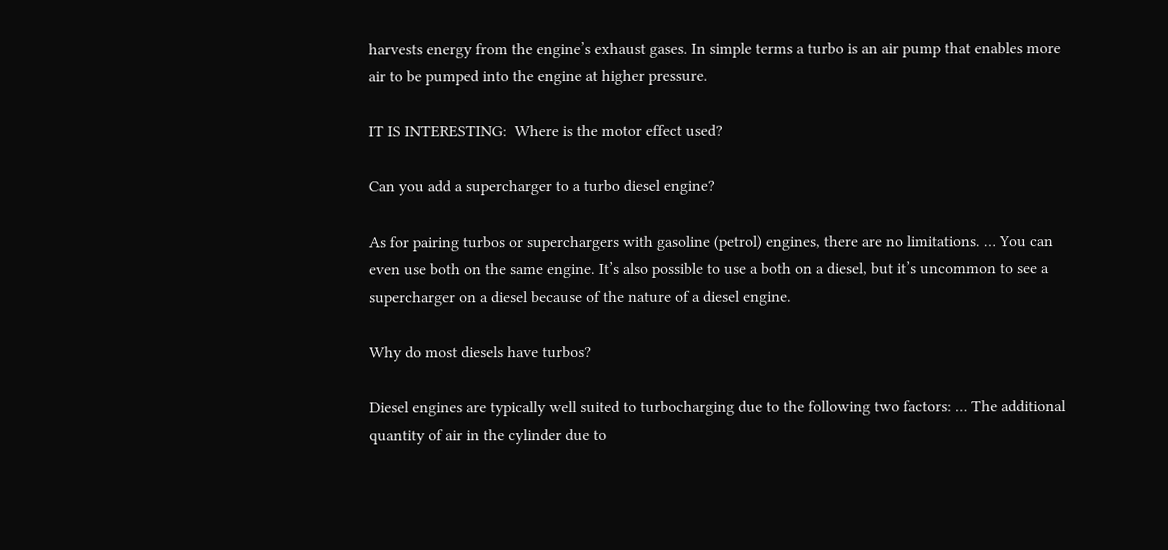harvests energy from the engine’s exhaust gases. In simple terms a turbo is an air pump that enables more air to be pumped into the engine at higher pressure.

IT IS INTERESTING:  Where is the motor effect used?

Can you add a supercharger to a turbo diesel engine?

As for pairing turbos or superchargers with gasoline (petrol) engines, there are no limitations. … You can even use both on the same engine. It’s also possible to use a both on a diesel, but it’s uncommon to see a supercharger on a diesel because of the nature of a diesel engine.

Why do most diesels have turbos?

Diesel engines are typically well suited to turbocharging due to the following two factors: … The additional quantity of air in the cylinder due to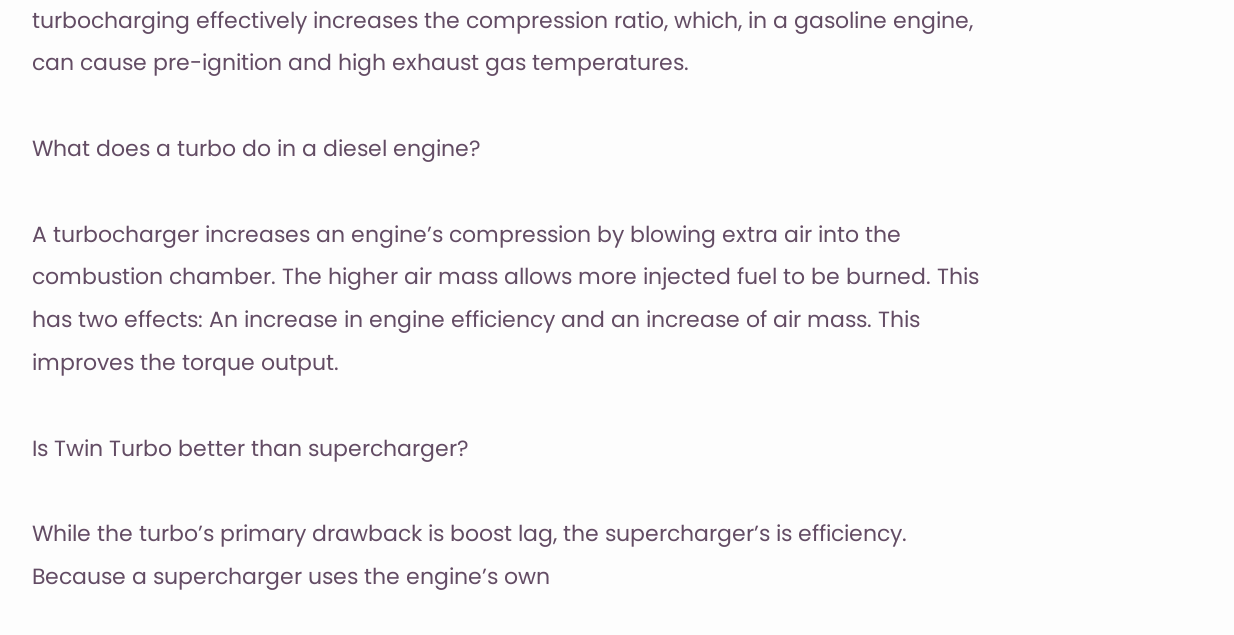turbocharging effectively increases the compression ratio, which, in a gasoline engine, can cause pre-ignition and high exhaust gas temperatures.

What does a turbo do in a diesel engine?

A turbocharger increases an engine’s compression by blowing extra air into the combustion chamber. The higher air mass allows more injected fuel to be burned. This has two effects: An increase in engine efficiency and an increase of air mass. This improves the torque output.

Is Twin Turbo better than supercharger?

While the turbo’s primary drawback is boost lag, the supercharger’s is efficiency. Because a supercharger uses the engine’s own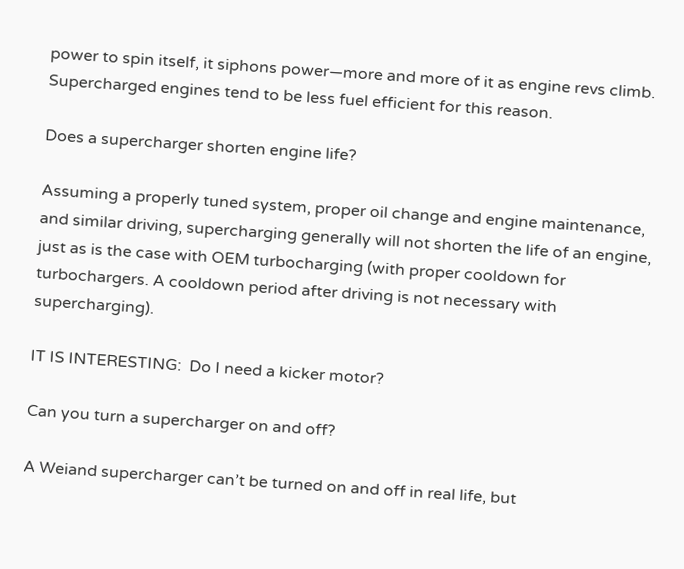power to spin itself, it siphons power—more and more of it as engine revs climb. Supercharged engines tend to be less fuel efficient for this reason.

Does a supercharger shorten engine life?

Assuming a properly tuned system, proper oil change and engine maintenance, and similar driving, supercharging generally will not shorten the life of an engine, just as is the case with OEM turbocharging (with proper cooldown for turbochargers. A cooldown period after driving is not necessary with supercharging).

IT IS INTERESTING:  Do I need a kicker motor?

Can you turn a supercharger on and off?

A Weiand supercharger can’t be turned on and off in real life, but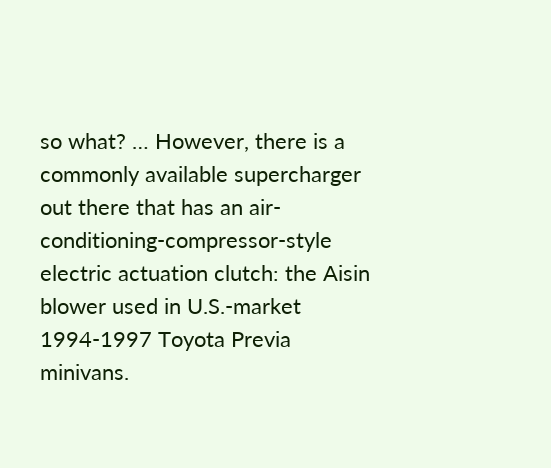so what? … However, there is a commonly available supercharger out there that has an air-conditioning-compressor-style electric actuation clutch: the Aisin blower used in U.S.-market 1994-1997 Toyota Previa minivans.